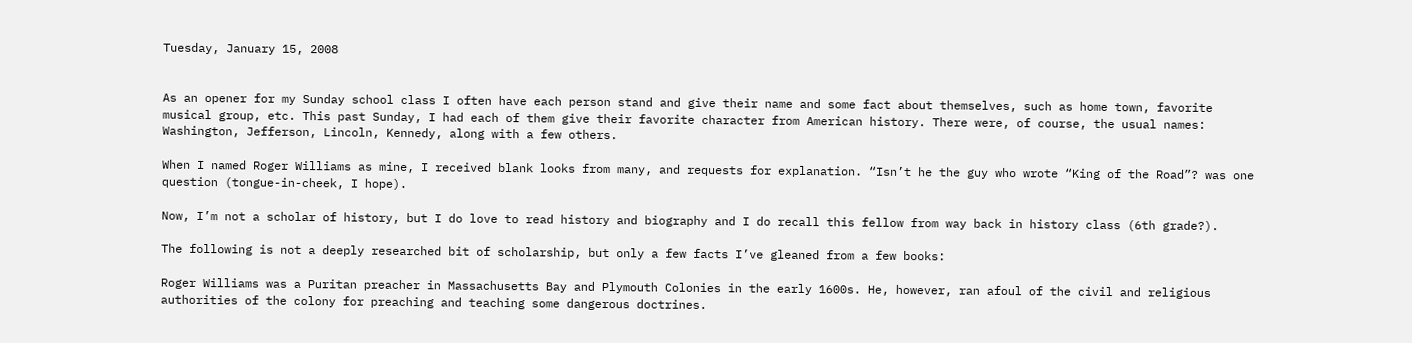Tuesday, January 15, 2008


As an opener for my Sunday school class I often have each person stand and give their name and some fact about themselves, such as home town, favorite musical group, etc. This past Sunday, I had each of them give their favorite character from American history. There were, of course, the usual names: Washington, Jefferson, Lincoln, Kennedy, along with a few others.

When I named Roger Williams as mine, I received blank looks from many, and requests for explanation. “Isn’t he the guy who wrote “King of the Road”? was one question (tongue-in-cheek, I hope).

Now, I’m not a scholar of history, but I do love to read history and biography and I do recall this fellow from way back in history class (6th grade?).

The following is not a deeply researched bit of scholarship, but only a few facts I’ve gleaned from a few books:

Roger Williams was a Puritan preacher in Massachusetts Bay and Plymouth Colonies in the early 1600s. He, however, ran afoul of the civil and religious authorities of the colony for preaching and teaching some dangerous doctrines.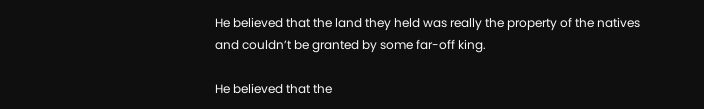He believed that the land they held was really the property of the natives and couldn’t be granted by some far-off king.

He believed that the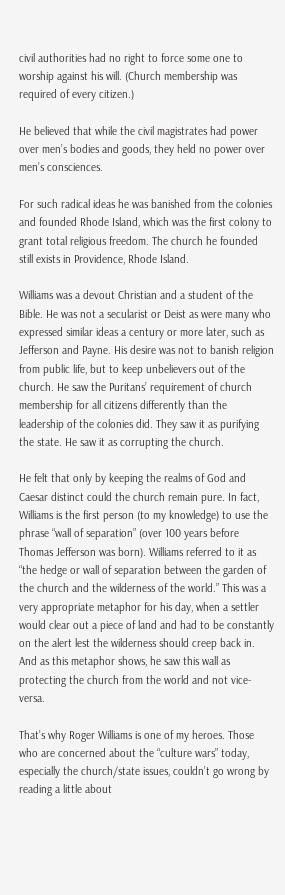civil authorities had no right to force some one to worship against his will. (Church membership was required of every citizen.)

He believed that while the civil magistrates had power over men’s bodies and goods, they held no power over men’s consciences.

For such radical ideas he was banished from the colonies and founded Rhode Island, which was the first colony to grant total religious freedom. The church he founded still exists in Providence, Rhode Island.

Williams was a devout Christian and a student of the Bible. He was not a secularist or Deist as were many who expressed similar ideas a century or more later, such as Jefferson and Payne. His desire was not to banish religion from public life, but to keep unbelievers out of the church. He saw the Puritans’ requirement of church membership for all citizens differently than the leadership of the colonies did. They saw it as purifying the state. He saw it as corrupting the church.

He felt that only by keeping the realms of God and Caesar distinct could the church remain pure. In fact, Williams is the first person (to my knowledge) to use the phrase “wall of separation” (over 100 years before Thomas Jefferson was born). Williams referred to it as “the hedge or wall of separation between the garden of the church and the wilderness of the world.” This was a very appropriate metaphor for his day, when a settler would clear out a piece of land and had to be constantly on the alert lest the wilderness should creep back in. And as this metaphor shows, he saw this wall as protecting the church from the world and not vice-versa.

That’s why Roger Williams is one of my heroes. Those who are concerned about the “culture wars” today, especially the church/state issues, couldn’t go wrong by reading a little about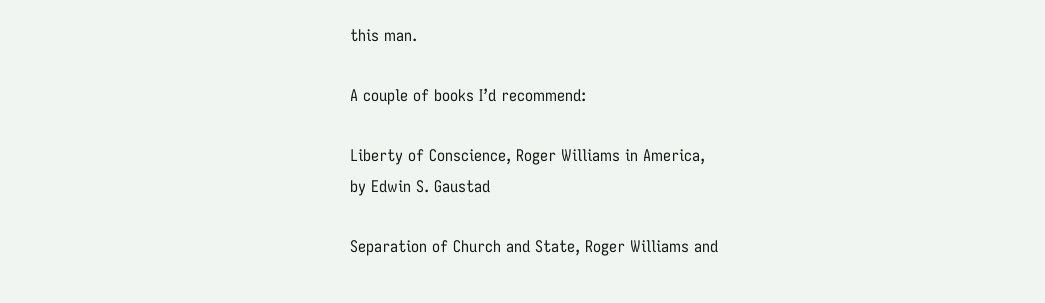this man.

A couple of books I’d recommend:

Liberty of Conscience, Roger Williams in America,
by Edwin S. Gaustad

Separation of Church and State, Roger Williams and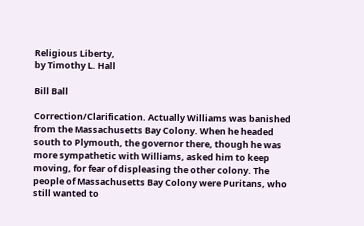Religious Liberty,
by Timothy L. Hall

Bill Ball

Correction/Clarification. Actually Williams was banished from the Massachusetts Bay Colony. When he headed south to Plymouth, the governor there, though he was more sympathetic with Williams, asked him to keep moving, for fear of displeasing the other colony. The people of Massachusetts Bay Colony were Puritans, who still wanted to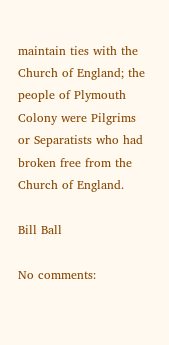maintain ties with the Church of England; the people of Plymouth Colony were Pilgrims or Separatists who had broken free from the Church of England.

Bill Ball

No comments: